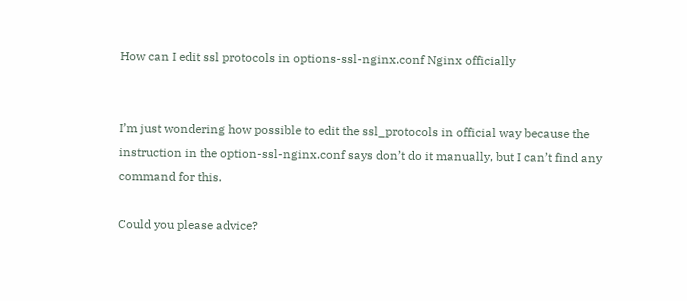How can I edit ssl protocols in options-ssl-nginx.conf Nginx officially


I’m just wondering how possible to edit the ssl_protocols in official way because the instruction in the option-ssl-nginx.conf says don’t do it manually, but I can’t find any command for this.

Could you please advice?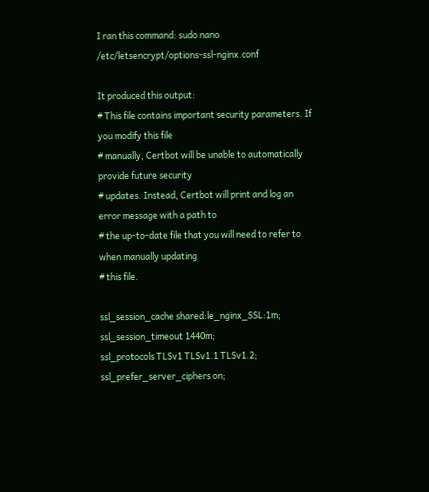I ran this command: sudo nano /etc/letsencrypt/options-ssl-nginx.conf

It produced this output:
# This file contains important security parameters. If you modify this file
# manually, Certbot will be unable to automatically provide future security
# updates. Instead, Certbot will print and log an error message with a path to
# the up-to-date file that you will need to refer to when manually updating
# this file.

ssl_session_cache shared:le_nginx_SSL:1m;
ssl_session_timeout 1440m;
ssl_protocols TLSv1 TLSv1.1 TLSv1.2;
ssl_prefer_server_ciphers on;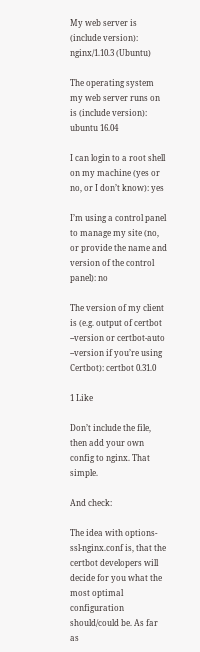My web server is (include version): nginx/1.10.3 (Ubuntu)

The operating system my web server runs on is (include version): ubuntu 16.04

I can login to a root shell on my machine (yes or no, or I don’t know): yes

I’m using a control panel to manage my site (no, or provide the name and version of the control panel): no

The version of my client is (e.g. output of certbot --version or certbot-auto --version if you’re using Certbot): certbot 0.31.0

1 Like

Don’t include the file, then add your own config to nginx. That simple.

And check:

The idea with options-ssl-nginx.conf is, that the certbot developers will decide for you what the most optimal configuration should/could be. As far as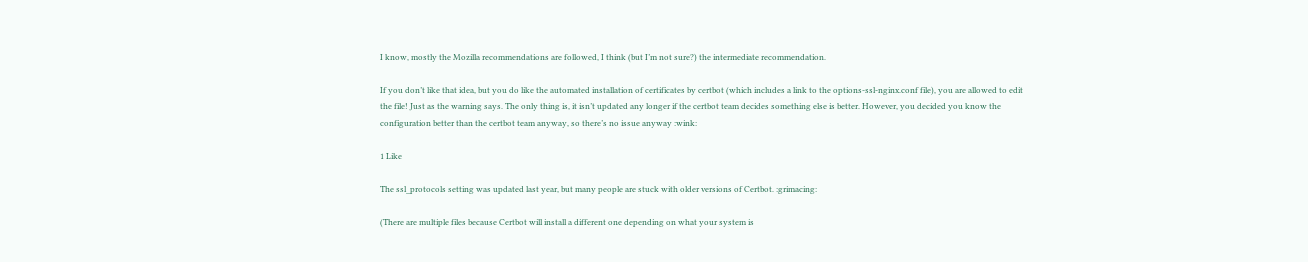I know, mostly the Mozilla recommendations are followed, I think (but I’m not sure?) the intermediate recommendation.

If you don’t like that idea, but you do like the automated installation of certificates by certbot (which includes a link to the options-ssl-nginx.conf file), you are allowed to edit the file! Just as the warning says. The only thing is, it isn’t updated any longer if the certbot team decides something else is better. However, you decided you know the configuration better than the certbot team anyway, so there’s no issue anyway :wink:

1 Like

The ssl_protocols setting was updated last year, but many people are stuck with older versions of Certbot. :grimacing:

(There are multiple files because Certbot will install a different one depending on what your system is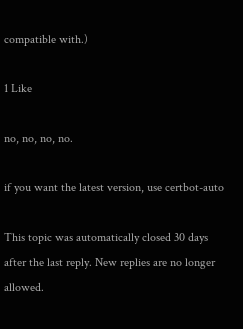compatible with.)

1 Like

no, no, no, no.

if you want the latest version, use certbot-auto

This topic was automatically closed 30 days after the last reply. New replies are no longer allowed.